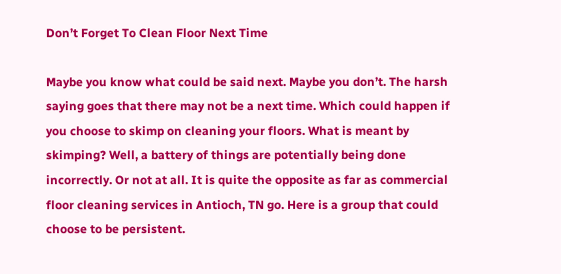Don’t Forget To Clean Floor Next Time

Maybe you know what could be said next. Maybe you don’t. The harsh saying goes that there may not be a next time. Which could happen if you choose to skimp on cleaning your floors. What is meant by skimping? Well, a battery of things are potentially being done incorrectly. Or not at all. It is quite the opposite as far as commercial floor cleaning services in Antioch, TN go. Here is a group that could choose to be persistent.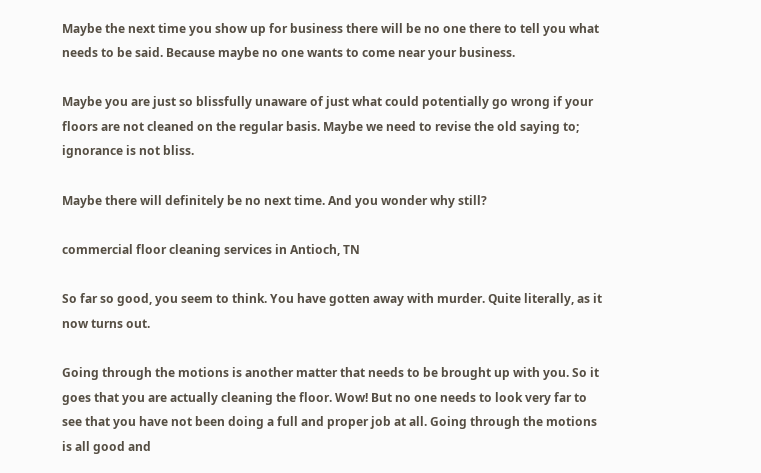Maybe the next time you show up for business there will be no one there to tell you what needs to be said. Because maybe no one wants to come near your business.

Maybe you are just so blissfully unaware of just what could potentially go wrong if your floors are not cleaned on the regular basis. Maybe we need to revise the old saying to; ignorance is not bliss.

Maybe there will definitely be no next time. And you wonder why still?

commercial floor cleaning services in Antioch, TN

So far so good, you seem to think. You have gotten away with murder. Quite literally, as it now turns out.

Going through the motions is another matter that needs to be brought up with you. So it goes that you are actually cleaning the floor. Wow! But no one needs to look very far to see that you have not been doing a full and proper job at all. Going through the motions is all good and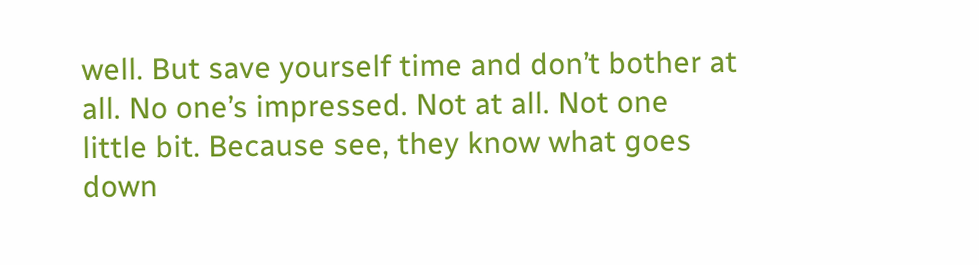well. But save yourself time and don’t bother at all. No one’s impressed. Not at all. Not one little bit. Because see, they know what goes down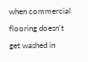when commercial flooring doesn’t get washed in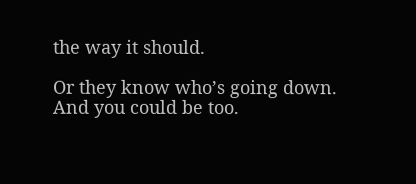the way it should.

Or they know who’s going down. And you could be too.